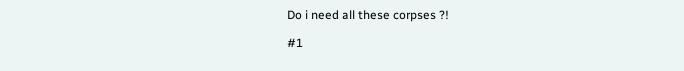Do i need all these corpses ?!

#1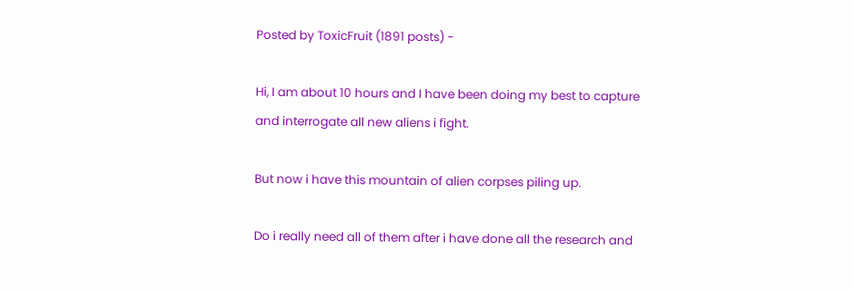Posted by ToxicFruit (1891 posts) -

Hi, I am about 10 hours and I have been doing my best to capture and interrogate all new aliens i fight.

But now i have this mountain of alien corpses piling up.

Do i really need all of them after i have done all the research and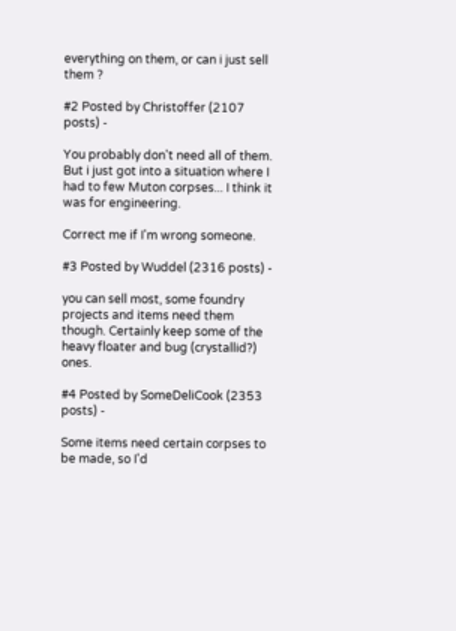everything on them, or can i just sell them ?

#2 Posted by Christoffer (2107 posts) -

You probably don't need all of them. But i just got into a situation where I had to few Muton corpses... I think it was for engineering.

Correct me if I'm wrong someone.

#3 Posted by Wuddel (2316 posts) -

you can sell most, some foundry projects and items need them though. Certainly keep some of the heavy floater and bug (crystallid?) ones.

#4 Posted by SomeDeliCook (2353 posts) -

Some items need certain corpses to be made, so I'd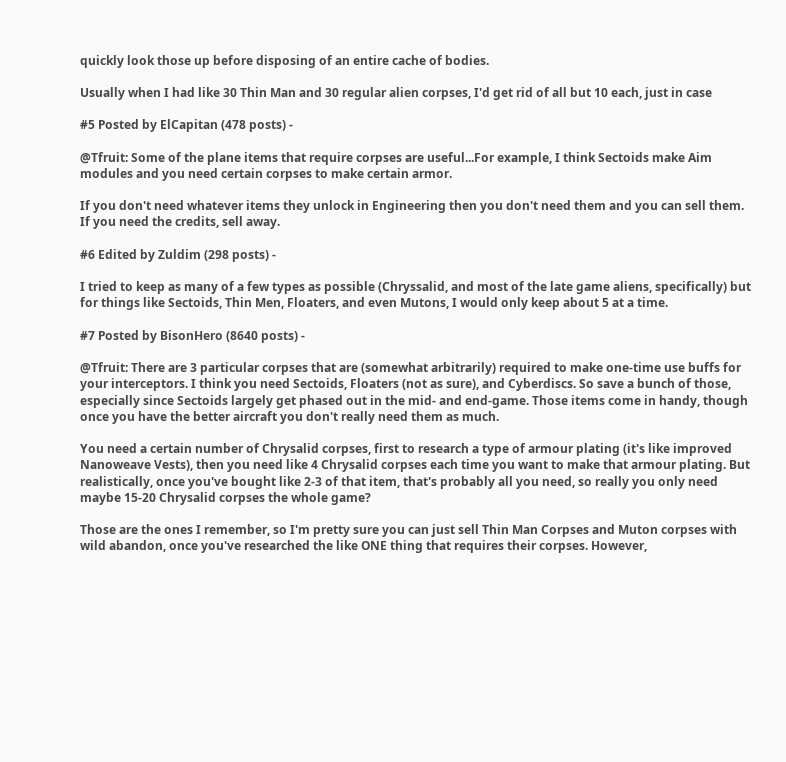quickly look those up before disposing of an entire cache of bodies.

Usually when I had like 30 Thin Man and 30 regular alien corpses, I'd get rid of all but 10 each, just in case

#5 Posted by ElCapitan (478 posts) -

@Tfruit: Some of the plane items that require corpses are useful...For example, I think Sectoids make Aim modules and you need certain corpses to make certain armor.

If you don't need whatever items they unlock in Engineering then you don't need them and you can sell them. If you need the credits, sell away.

#6 Edited by Zuldim (298 posts) -

I tried to keep as many of a few types as possible (Chryssalid, and most of the late game aliens, specifically) but for things like Sectoids, Thin Men, Floaters, and even Mutons, I would only keep about 5 at a time.

#7 Posted by BisonHero (8640 posts) -

@Tfruit: There are 3 particular corpses that are (somewhat arbitrarily) required to make one-time use buffs for your interceptors. I think you need Sectoids, Floaters (not as sure), and Cyberdiscs. So save a bunch of those, especially since Sectoids largely get phased out in the mid- and end-game. Those items come in handy, though once you have the better aircraft you don't really need them as much.

You need a certain number of Chrysalid corpses, first to research a type of armour plating (it's like improved Nanoweave Vests), then you need like 4 Chrysalid corpses each time you want to make that armour plating. But realistically, once you've bought like 2-3 of that item, that's probably all you need, so really you only need maybe 15-20 Chrysalid corpses the whole game?

Those are the ones I remember, so I'm pretty sure you can just sell Thin Man Corpses and Muton corpses with wild abandon, once you've researched the like ONE thing that requires their corpses. However,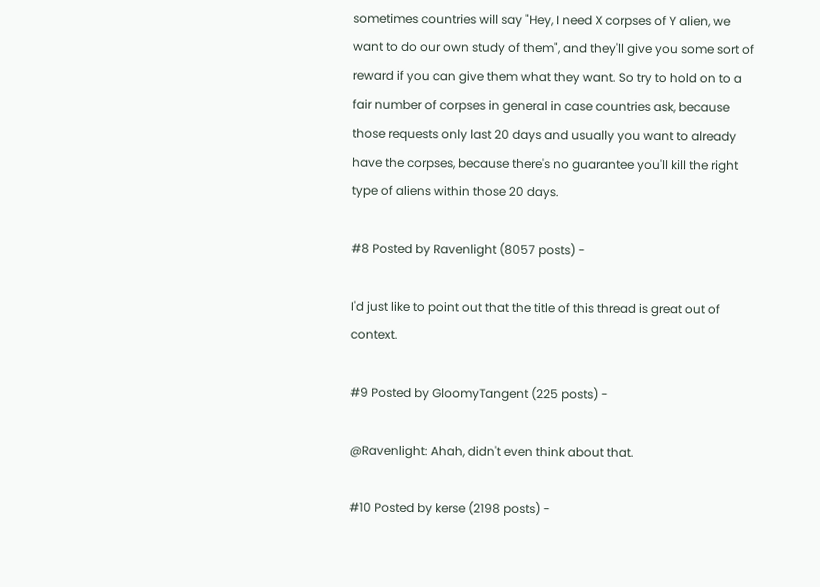sometimes countries will say "Hey, I need X corpses of Y alien, we want to do our own study of them", and they'll give you some sort of reward if you can give them what they want. So try to hold on to a fair number of corpses in general in case countries ask, because those requests only last 20 days and usually you want to already have the corpses, because there's no guarantee you'll kill the right type of aliens within those 20 days.

#8 Posted by Ravenlight (8057 posts) -

I'd just like to point out that the title of this thread is great out of context.

#9 Posted by GloomyTangent (225 posts) -

@Ravenlight: Ahah, didn't even think about that.

#10 Posted by kerse (2198 posts) -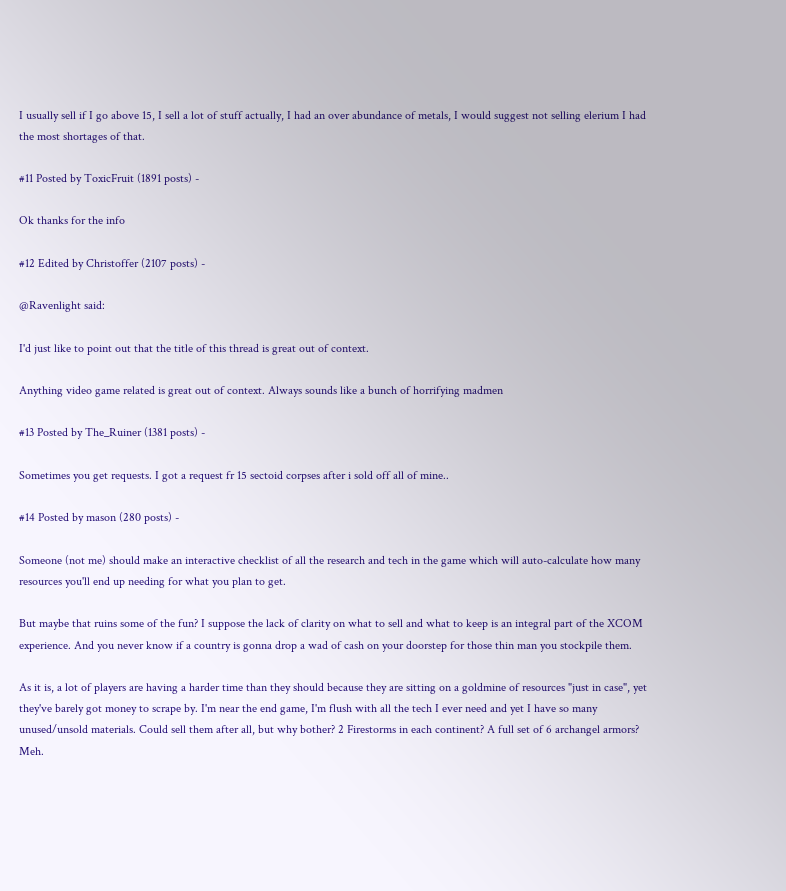I usually sell if I go above 15, I sell a lot of stuff actually, I had an over abundance of metals, I would suggest not selling elerium I had the most shortages of that.

#11 Posted by ToxicFruit (1891 posts) -

Ok thanks for the info

#12 Edited by Christoffer (2107 posts) -

@Ravenlight said:

I'd just like to point out that the title of this thread is great out of context.

Anything video game related is great out of context. Always sounds like a bunch of horrifying madmen

#13 Posted by The_Ruiner (1381 posts) -

Sometimes you get requests. I got a request fr 15 sectoid corpses after i sold off all of mine..

#14 Posted by mason (280 posts) -

Someone (not me) should make an interactive checklist of all the research and tech in the game which will auto-calculate how many resources you'll end up needing for what you plan to get.

But maybe that ruins some of the fun? I suppose the lack of clarity on what to sell and what to keep is an integral part of the XCOM experience. And you never know if a country is gonna drop a wad of cash on your doorstep for those thin man you stockpile them.

As it is, a lot of players are having a harder time than they should because they are sitting on a goldmine of resources "just in case", yet they've barely got money to scrape by. I'm near the end game, I'm flush with all the tech I ever need and yet I have so many unused/unsold materials. Could sell them after all, but why bother? 2 Firestorms in each continent? A full set of 6 archangel armors? Meh.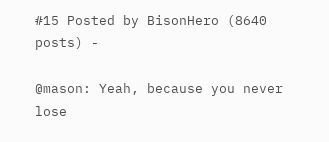#15 Posted by BisonHero (8640 posts) -

@mason: Yeah, because you never lose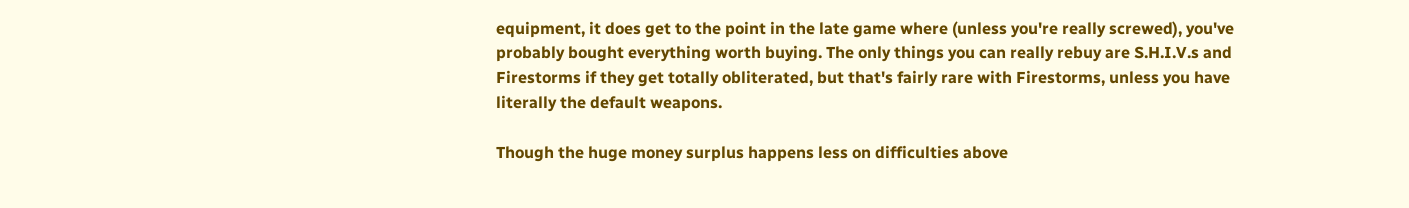equipment, it does get to the point in the late game where (unless you're really screwed), you've probably bought everything worth buying. The only things you can really rebuy are S.H.I.V.s and Firestorms if they get totally obliterated, but that's fairly rare with Firestorms, unless you have literally the default weapons.

Though the huge money surplus happens less on difficulties above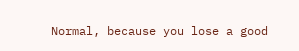Normal, because you lose a good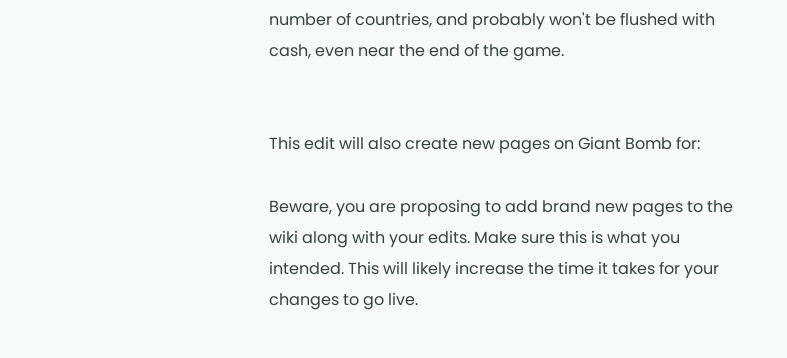number of countries, and probably won't be flushed with cash, even near the end of the game.


This edit will also create new pages on Giant Bomb for:

Beware, you are proposing to add brand new pages to the wiki along with your edits. Make sure this is what you intended. This will likely increase the time it takes for your changes to go live.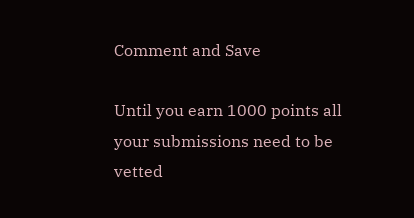Comment and Save

Until you earn 1000 points all your submissions need to be vetted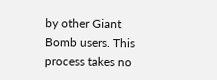by other Giant Bomb users. This process takes no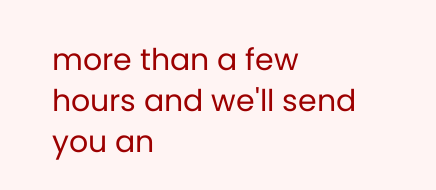more than a few hours and we'll send you an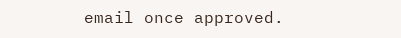email once approved.